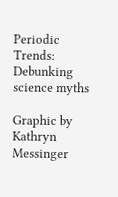Periodic Trends: Debunking science myths

Graphic by Kathryn Messinger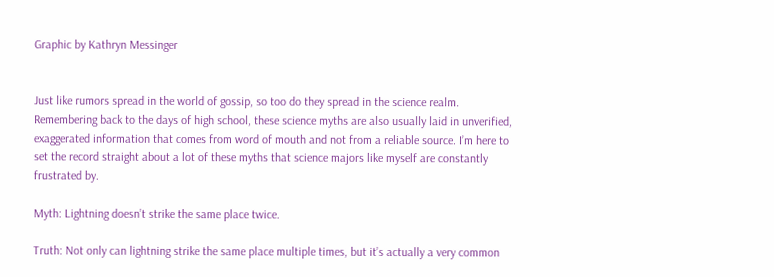Graphic by Kathryn Messinger


Just like rumors spread in the world of gossip, so too do they spread in the science realm. Remembering back to the days of high school, these science myths are also usually laid in unverified, exaggerated information that comes from word of mouth and not from a reliable source. I’m here to set the record straight about a lot of these myths that science majors like myself are constantly frustrated by.

Myth: Lightning doesn’t strike the same place twice.

Truth: Not only can lightning strike the same place multiple times, but it’s actually a very common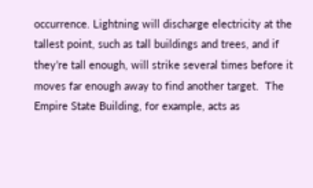occurrence. Lightning will discharge electricity at the tallest point, such as tall buildings and trees, and if they’re tall enough, will strike several times before it moves far enough away to find another target.  The Empire State Building, for example, acts as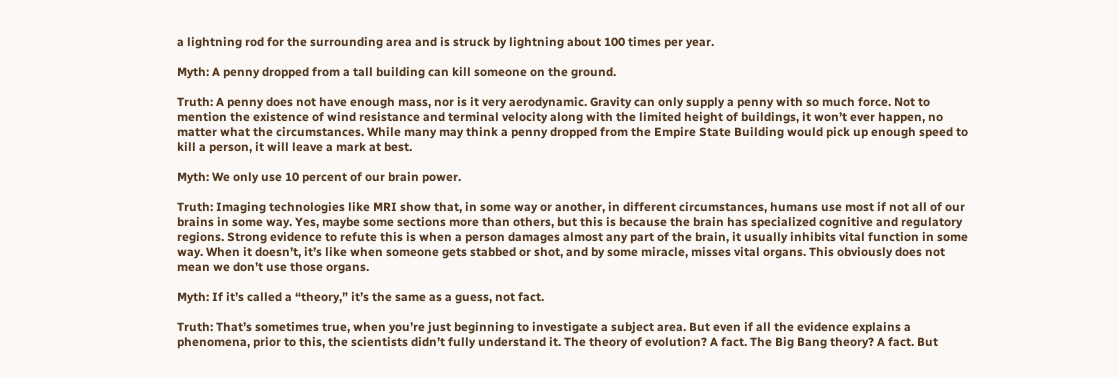a lightning rod for the surrounding area and is struck by lightning about 100 times per year.

Myth: A penny dropped from a tall building can kill someone on the ground.

Truth: A penny does not have enough mass, nor is it very aerodynamic. Gravity can only supply a penny with so much force. Not to mention the existence of wind resistance and terminal velocity along with the limited height of buildings, it won’t ever happen, no matter what the circumstances. While many may think a penny dropped from the Empire State Building would pick up enough speed to kill a person, it will leave a mark at best.

Myth: We only use 10 percent of our brain power.

Truth: Imaging technologies like MRI show that, in some way or another, in different circumstances, humans use most if not all of our brains in some way. Yes, maybe some sections more than others, but this is because the brain has specialized cognitive and regulatory regions. Strong evidence to refute this is when a person damages almost any part of the brain, it usually inhibits vital function in some way. When it doesn’t, it’s like when someone gets stabbed or shot, and by some miracle, misses vital organs. This obviously does not mean we don’t use those organs.

Myth: If it’s called a “theory,” it’s the same as a guess, not fact.

Truth: That’s sometimes true, when you’re just beginning to investigate a subject area. But even if all the evidence explains a phenomena, prior to this, the scientists didn’t fully understand it. The theory of evolution? A fact. The Big Bang theory? A fact. But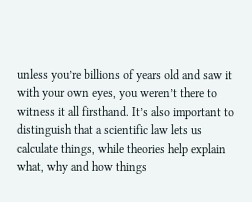unless you’re billions of years old and saw it with your own eyes, you weren’t there to witness it all firsthand. It’s also important to distinguish that a scientific law lets us calculate things, while theories help explain what, why and how things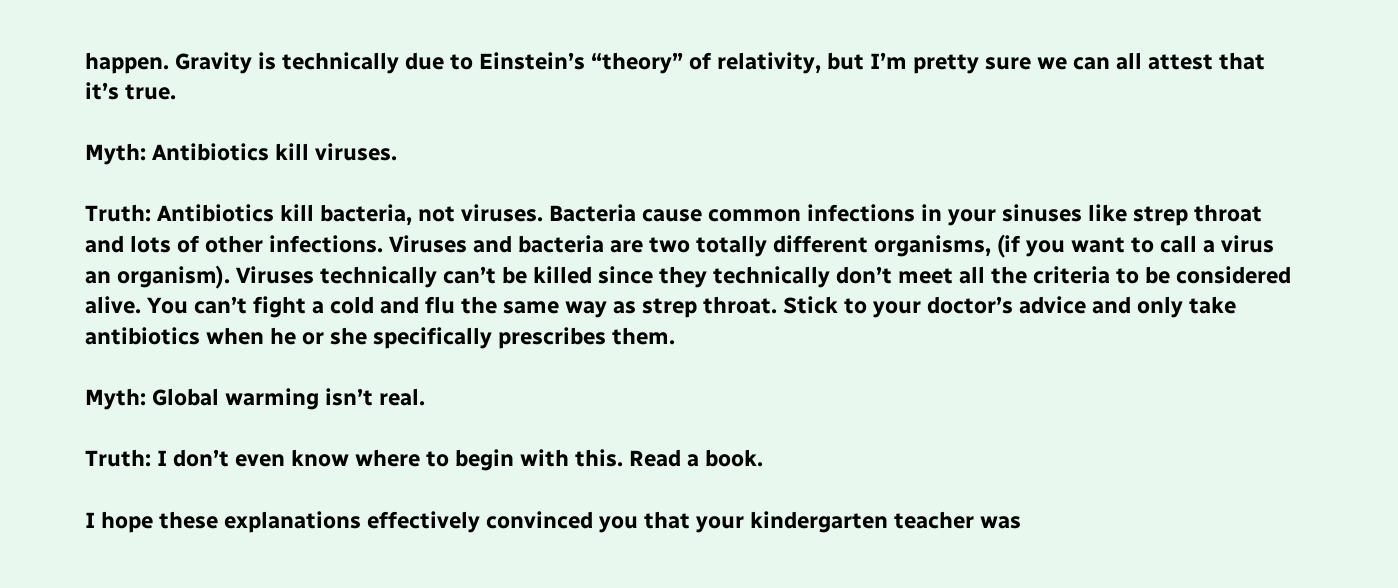happen. Gravity is technically due to Einstein’s “theory” of relativity, but I’m pretty sure we can all attest that it’s true.

Myth: Antibiotics kill viruses.

Truth: Antibiotics kill bacteria, not viruses. Bacteria cause common infections in your sinuses like strep throat and lots of other infections. Viruses and bacteria are two totally different organisms, (if you want to call a virus an organism). Viruses technically can’t be killed since they technically don’t meet all the criteria to be considered alive. You can’t fight a cold and flu the same way as strep throat. Stick to your doctor’s advice and only take antibiotics when he or she specifically prescribes them.

Myth: Global warming isn’t real.

Truth: I don’t even know where to begin with this. Read a book.

I hope these explanations effectively convinced you that your kindergarten teacher was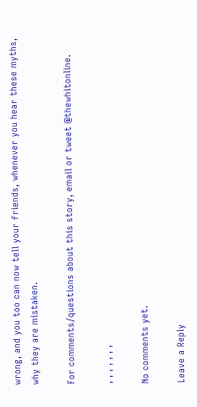wrong, and you too can now tell your friends, whenever you hear these myths, why they are mistaken.

For comments/questions about this story, email or tweet @thewhitonline.

, , , , , , ,

No comments yet.

Leave a Reply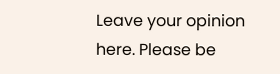Leave your opinion here. Please be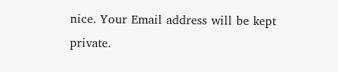nice. Your Email address will be kept private.